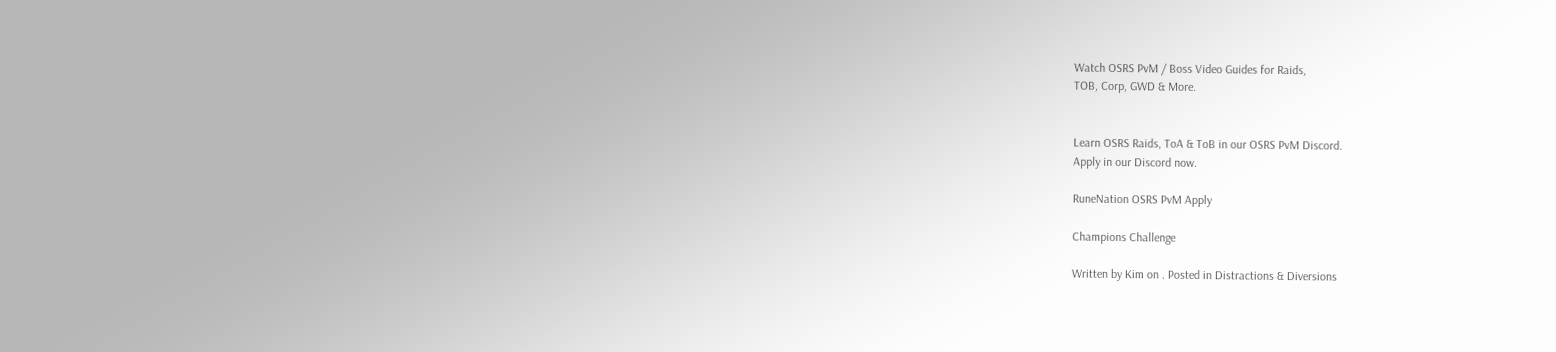Watch OSRS PvM / Boss Video Guides for Raids,
TOB, Corp, GWD & More.


Learn OSRS Raids, ToA & ToB in our OSRS PvM Discord.
Apply in our Discord now.

RuneNation OSRS PvM Apply

Champions Challenge

Written by Kim on . Posted in Distractions & Diversions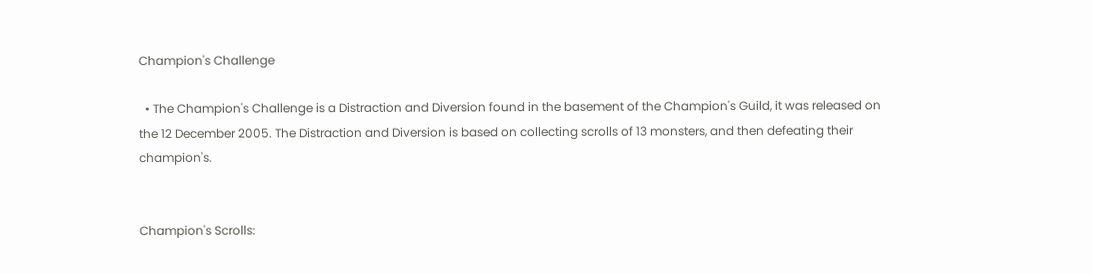Champion's Challenge

  • The Champion's Challenge is a Distraction and Diversion found in the basement of the Champion's Guild, it was released on the 12 December 2005. The Distraction and Diversion is based on collecting scrolls of 13 monsters, and then defeating their champion's.


Champion's Scrolls: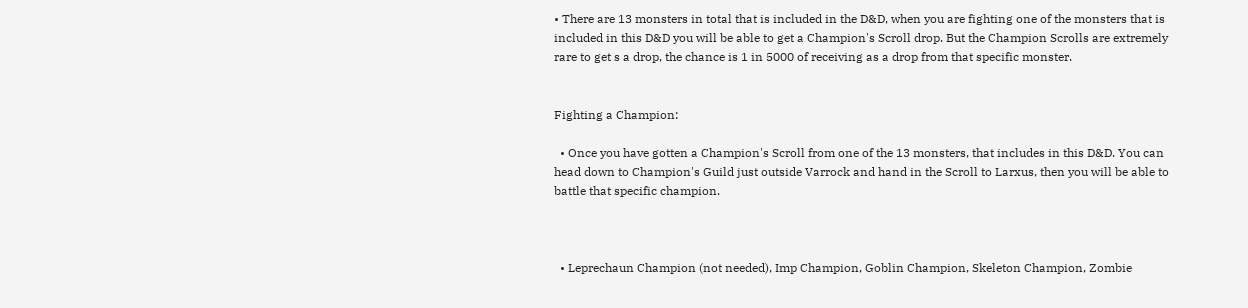• There are 13 monsters in total that is included in the D&D, when you are fighting one of the monsters that is included in this D&D you will be able to get a Champion's Scroll drop. But the Champion Scrolls are extremely rare to get s a drop, the chance is 1 in 5000 of receiving as a drop from that specific monster.


Fighting a Champion:

  • Once you have gotten a Champion's Scroll from one of the 13 monsters, that includes in this D&D. You can head down to Champion's Guild just outside Varrock and hand in the Scroll to Larxus, then you will be able to battle that specific champion.



  • Leprechaun Champion (not needed), Imp Champion, Goblin Champion, Skeleton Champion, Zombie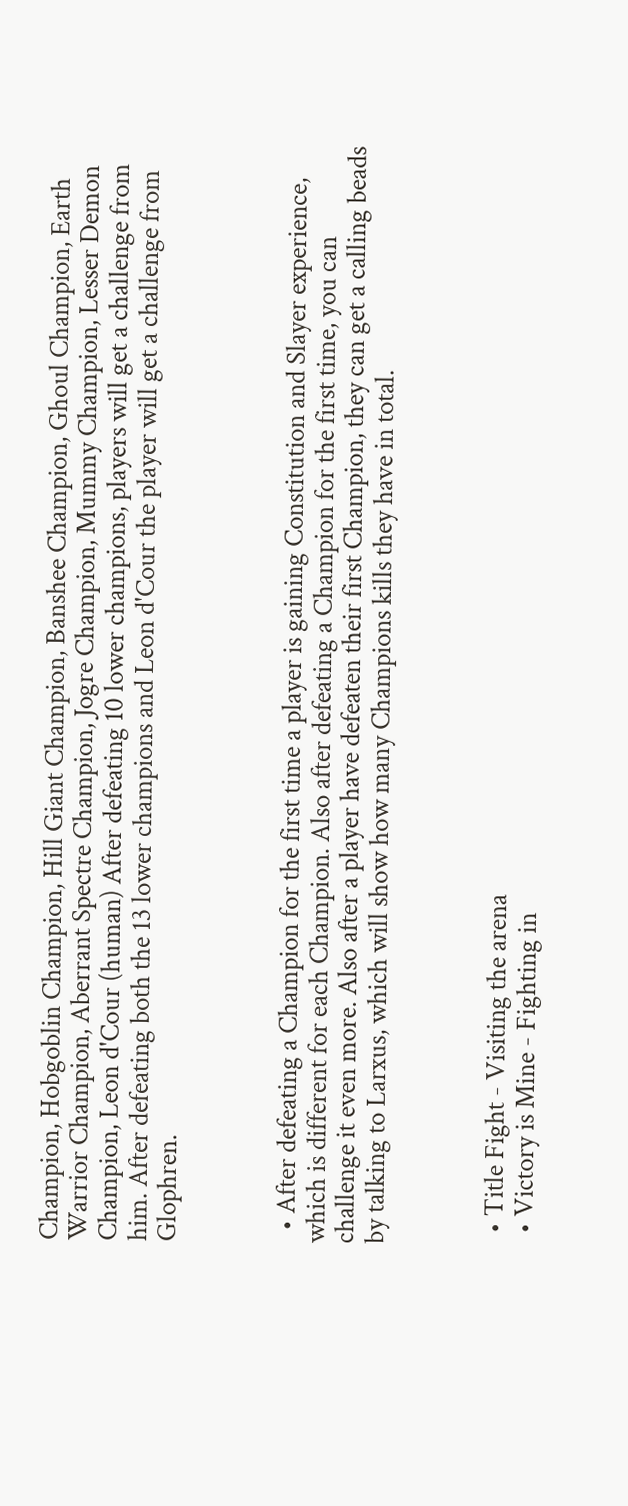Champion, Hobgoblin Champion, Hill Giant Champion, Banshee Champion, Ghoul Champion, Earth Warrior Champion, Aberrant Spectre Champion, Jogre Champion, Mummy Champion, Lesser Demon Champion, Leon d'Cour (human) After defeating 10 lower champions, players will get a challenge from him. After defeating both the 13 lower champions and Leon d'Cour the player will get a challenge from Glophren.



  • After defeating a Champion for the first time a player is gaining Constitution and Slayer experience, which is different for each Champion. Also after defeating a Champion for the first time, you can challenge it even more. Also after a player have defeaten their first Champion, they can get a calling beads by talking to Larxus, which will show how many Champions kills they have in total.



  • Title Fight - Visiting the arena
  • Victory is Mine - Fighting in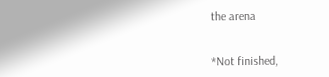the arena


*Not finished,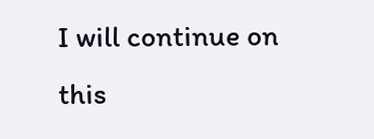I will continue on this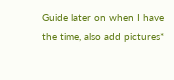Guide later on when I have the time, also add pictures*